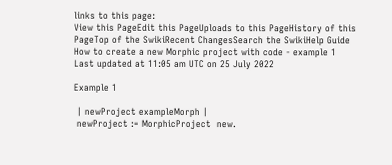links to this page:
View this PageEdit this PageUploads to this PageHistory of this PageTop of the SwikiRecent ChangesSearch the SwikiHelp Guide
How to create a new Morphic project with code - example 1
Last updated at 11:05 am UTC on 25 July 2022

Example 1

 | newProject exampleMorph |
 newProject := MorphicProject  new.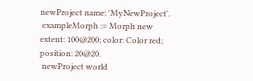newProject name: 'MyNewProject'.
 exampleMorph := Morph new extent: 100@200; color: Color red; position: 20@20.
 newProject world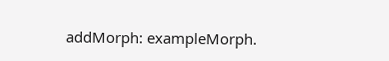addMorph: exampleMorph.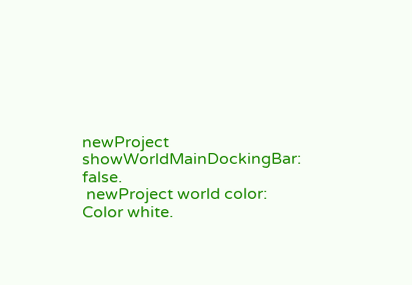newProject showWorldMainDockingBar: false.
 newProject world color: Color white.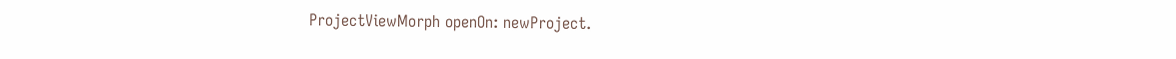ProjectViewMorph openOn: newProject.